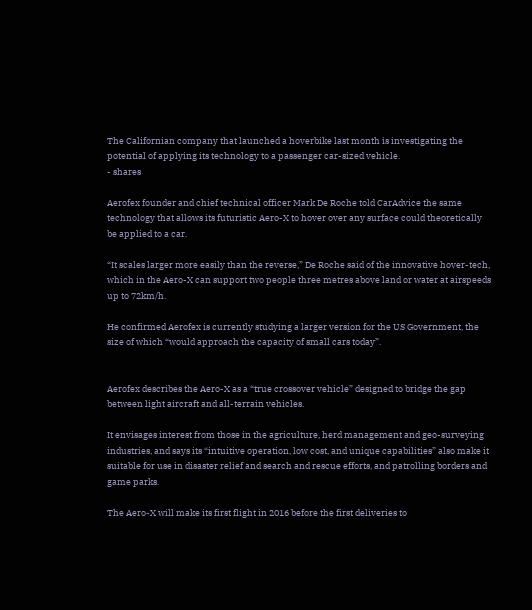The Californian company that launched a hoverbike last month is investigating the potential of applying its technology to a passenger car-sized vehicle.
- shares

Aerofex founder and chief technical officer Mark De Roche told CarAdvice the same technology that allows its futuristic Aero-X to hover over any surface could theoretically be applied to a car.

“It scales larger more easily than the reverse,” De Roche said of the innovative hover-tech, which in the Aero-X can support two people three metres above land or water at airspeeds up to 72km/h.

He confirmed Aerofex is currently studying a larger version for the US Government, the size of which “would approach the capacity of small cars today”.


Aerofex describes the Aero-X as a “true crossover vehicle” designed to bridge the gap between light aircraft and all-terrain vehicles.

It envisages interest from those in the agriculture, herd management and geo-surveying industries, and says its “intuitive operation, low cost, and unique capabilities” also make it suitable for use in disaster relief and search and rescue efforts, and patrolling borders and game parks.

The Aero-X will make its first flight in 2016 before the first deliveries to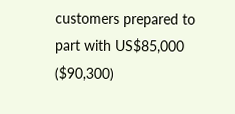customers prepared to part with US$85,000 ($90,300)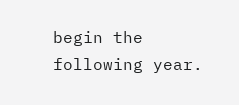begin the following year.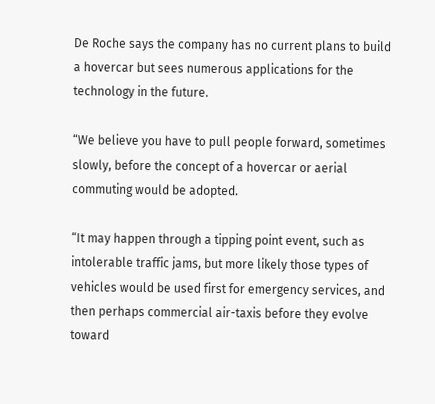De Roche says the company has no current plans to build a hovercar but sees numerous applications for the technology in the future.

“We believe you have to pull people forward, sometimes slowly, before the concept of a hovercar or aerial commuting would be adopted.

“It may happen through a tipping point event, such as intolerable traffic jams, but more likely those types of vehicles would be used first for emergency services, and then perhaps commercial air-taxis before they evolve toward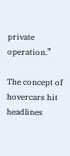private operation.”

The concept of hovercars hit headlines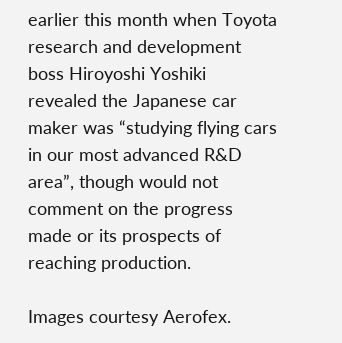earlier this month when Toyota research and development boss Hiroyoshi Yoshiki revealed the Japanese car maker was “studying flying cars in our most advanced R&D area”, though would not comment on the progress made or its prospects of reaching production.

Images courtesy Aerofex.